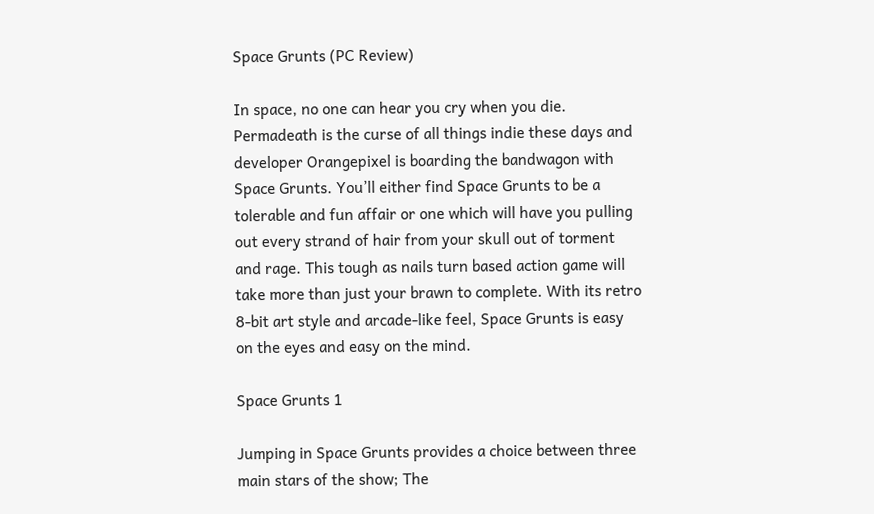Space Grunts (PC Review)

In space, no one can hear you cry when you die. Permadeath is the curse of all things indie these days and developer Orangepixel is boarding the bandwagon with Space Grunts. You’ll either find Space Grunts to be a tolerable and fun affair or one which will have you pulling out every strand of hair from your skull out of torment and rage. This tough as nails turn based action game will take more than just your brawn to complete. With its retro 8-bit art style and arcade-like feel, Space Grunts is easy on the eyes and easy on the mind.

Space Grunts 1

Jumping in Space Grunts provides a choice between three main stars of the show; The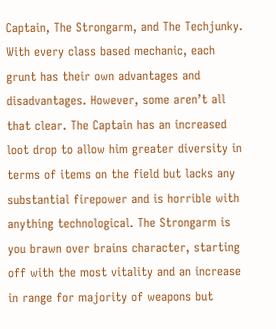Captain, The Strongarm, and The Techjunky. With every class based mechanic, each grunt has their own advantages and disadvantages. However, some aren’t all that clear. The Captain has an increased loot drop to allow him greater diversity in terms of items on the field but lacks any substantial firepower and is horrible with anything technological. The Strongarm is you brawn over brains character, starting off with the most vitality and an increase in range for majority of weapons but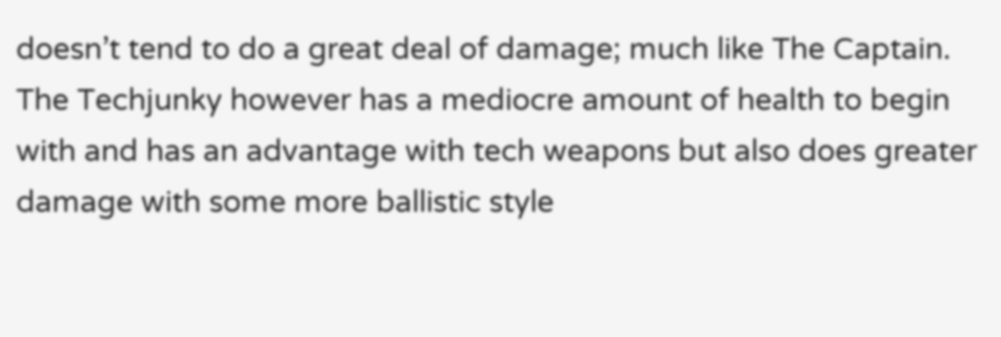doesn’t tend to do a great deal of damage; much like The Captain. The Techjunky however has a mediocre amount of health to begin with and has an advantage with tech weapons but also does greater damage with some more ballistic style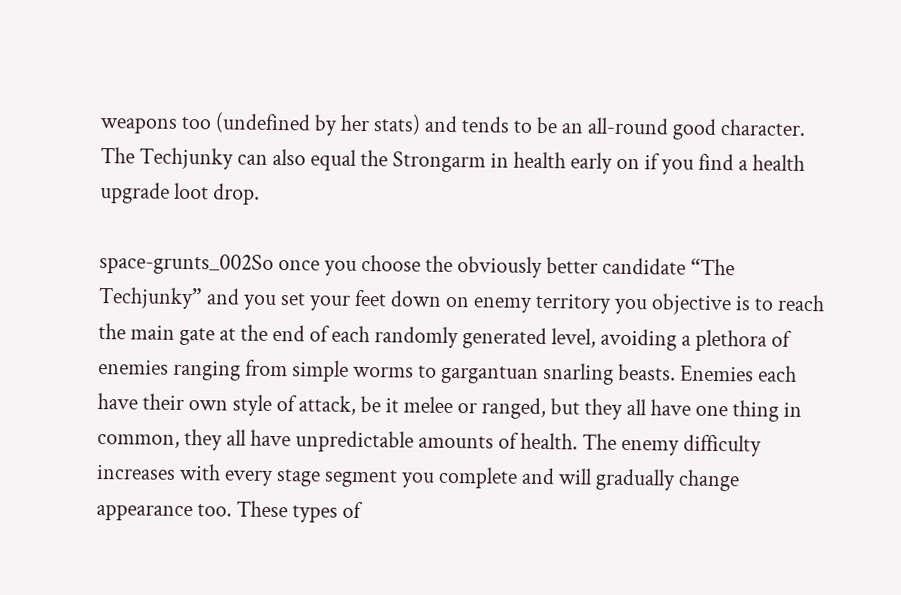weapons too (undefined by her stats) and tends to be an all-round good character. The Techjunky can also equal the Strongarm in health early on if you find a health upgrade loot drop.

space-grunts_002So once you choose the obviously better candidate “The Techjunky” and you set your feet down on enemy territory you objective is to reach the main gate at the end of each randomly generated level, avoiding a plethora of enemies ranging from simple worms to gargantuan snarling beasts. Enemies each have their own style of attack, be it melee or ranged, but they all have one thing in common, they all have unpredictable amounts of health. The enemy difficulty increases with every stage segment you complete and will gradually change appearance too. These types of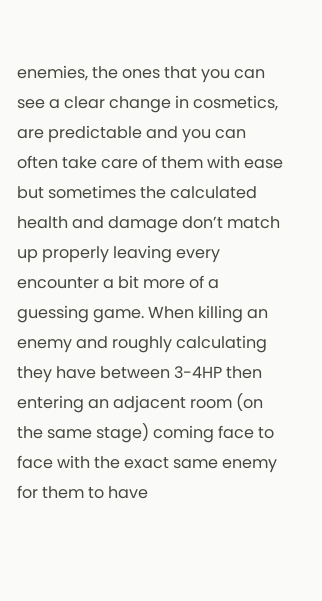enemies, the ones that you can see a clear change in cosmetics, are predictable and you can often take care of them with ease but sometimes the calculated health and damage don’t match up properly leaving every encounter a bit more of a guessing game. When killing an enemy and roughly calculating they have between 3-4HP then entering an adjacent room (on the same stage) coming face to face with the exact same enemy for them to have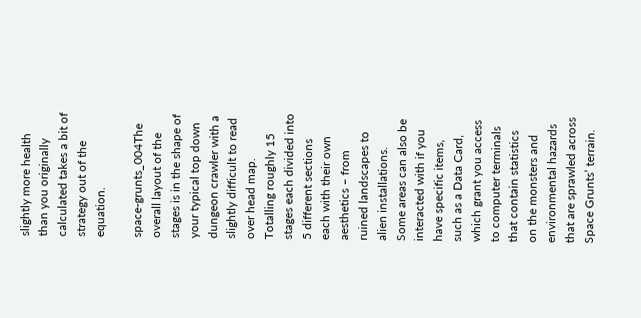slightly more health than you originally calculated takes a bit of strategy out of the equation.

space-grunts_004The overall layout of the stages is in the shape of your typical top down dungeon crawler with a slightly difficult to read over head map. Totalling roughly 15 stages each divided into 5 different sections each with their own aesthetics – from ruined landscapes to alien installations. Some areas can also be interacted with if you have specific items, such as a Data Card, which grant you access to computer terminals that contain statistics on the monsters and environmental hazards that are sprawled across Space Grunts’ terrain.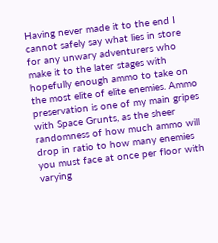Having never made it to the end I cannot safely say what lies in store for any unwary adventurers who make it to the later stages with hopefully enough ammo to take on the most elite of elite enemies. Ammo preservation is one of my main gripes with Space Grunts, as the sheer randomness of how much ammo will drop in ratio to how many enemies you must face at once per floor with varying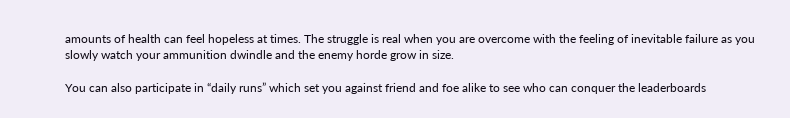amounts of health can feel hopeless at times. The struggle is real when you are overcome with the feeling of inevitable failure as you slowly watch your ammunition dwindle and the enemy horde grow in size.

You can also participate in “daily runs” which set you against friend and foe alike to see who can conquer the leaderboards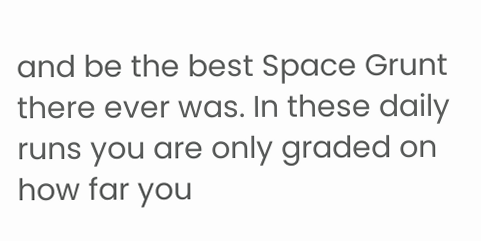and be the best Space Grunt there ever was. In these daily runs you are only graded on how far you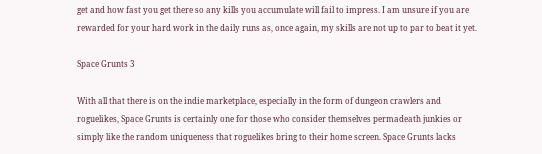get and how fast you get there so any kills you accumulate will fail to impress. I am unsure if you are rewarded for your hard work in the daily runs as, once again, my skills are not up to par to beat it yet.

Space Grunts 3

With all that there is on the indie marketplace, especially in the form of dungeon crawlers and roguelikes, Space Grunts is certainly one for those who consider themselves permadeath junkies or simply like the random uniqueness that roguelikes bring to their home screen. Space Grunts lacks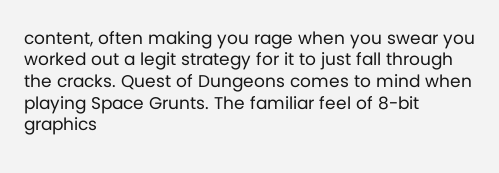content, often making you rage when you swear you worked out a legit strategy for it to just fall through the cracks. Quest of Dungeons comes to mind when playing Space Grunts. The familiar feel of 8-bit graphics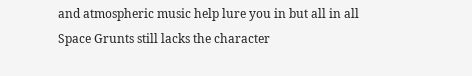and atmospheric music help lure you in but all in all Space Grunts still lacks the character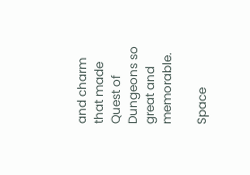and charm that made Quest of Dungeons so great and memorable.

Space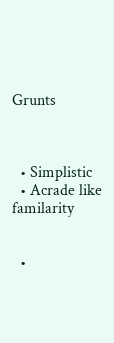Grunts



  • Simplistic
  • Acrade like familarity


  •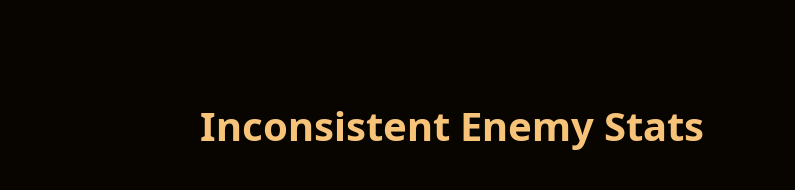Inconsistent Enemy Stats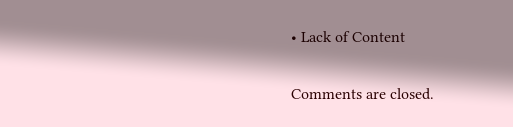• Lack of Content

Comments are closed.